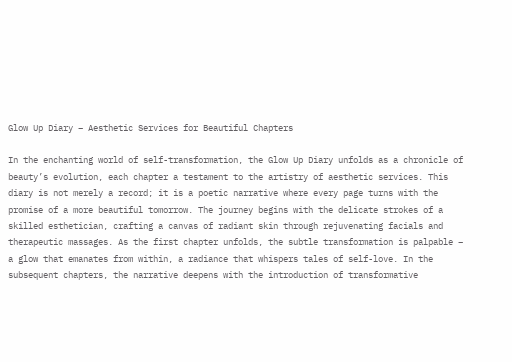Glow Up Diary – Aesthetic Services for Beautiful Chapters

In the enchanting world of self-transformation, the Glow Up Diary unfolds as a chronicle of beauty’s evolution, each chapter a testament to the artistry of aesthetic services. This diary is not merely a record; it is a poetic narrative where every page turns with the promise of a more beautiful tomorrow. The journey begins with the delicate strokes of a skilled esthetician, crafting a canvas of radiant skin through rejuvenating facials and therapeutic massages. As the first chapter unfolds, the subtle transformation is palpable – a glow that emanates from within, a radiance that whispers tales of self-love. In the subsequent chapters, the narrative deepens with the introduction of transformative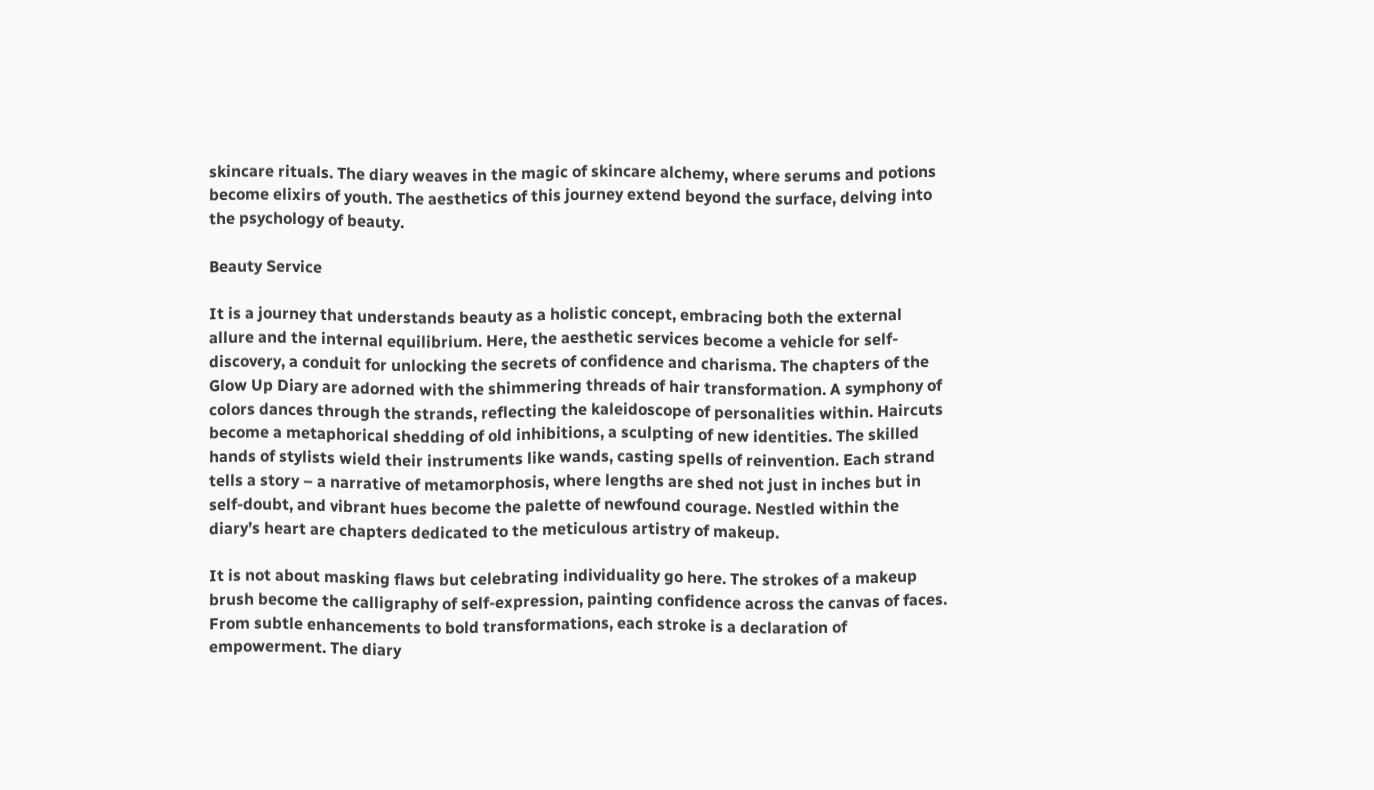skincare rituals. The diary weaves in the magic of skincare alchemy, where serums and potions become elixirs of youth. The aesthetics of this journey extend beyond the surface, delving into the psychology of beauty.

Beauty Service

It is a journey that understands beauty as a holistic concept, embracing both the external allure and the internal equilibrium. Here, the aesthetic services become a vehicle for self-discovery, a conduit for unlocking the secrets of confidence and charisma. The chapters of the Glow Up Diary are adorned with the shimmering threads of hair transformation. A symphony of colors dances through the strands, reflecting the kaleidoscope of personalities within. Haircuts become a metaphorical shedding of old inhibitions, a sculpting of new identities. The skilled hands of stylists wield their instruments like wands, casting spells of reinvention. Each strand tells a story – a narrative of metamorphosis, where lengths are shed not just in inches but in self-doubt, and vibrant hues become the palette of newfound courage. Nestled within the diary’s heart are chapters dedicated to the meticulous artistry of makeup.

It is not about masking flaws but celebrating individuality go here. The strokes of a makeup brush become the calligraphy of self-expression, painting confidence across the canvas of faces. From subtle enhancements to bold transformations, each stroke is a declaration of empowerment. The diary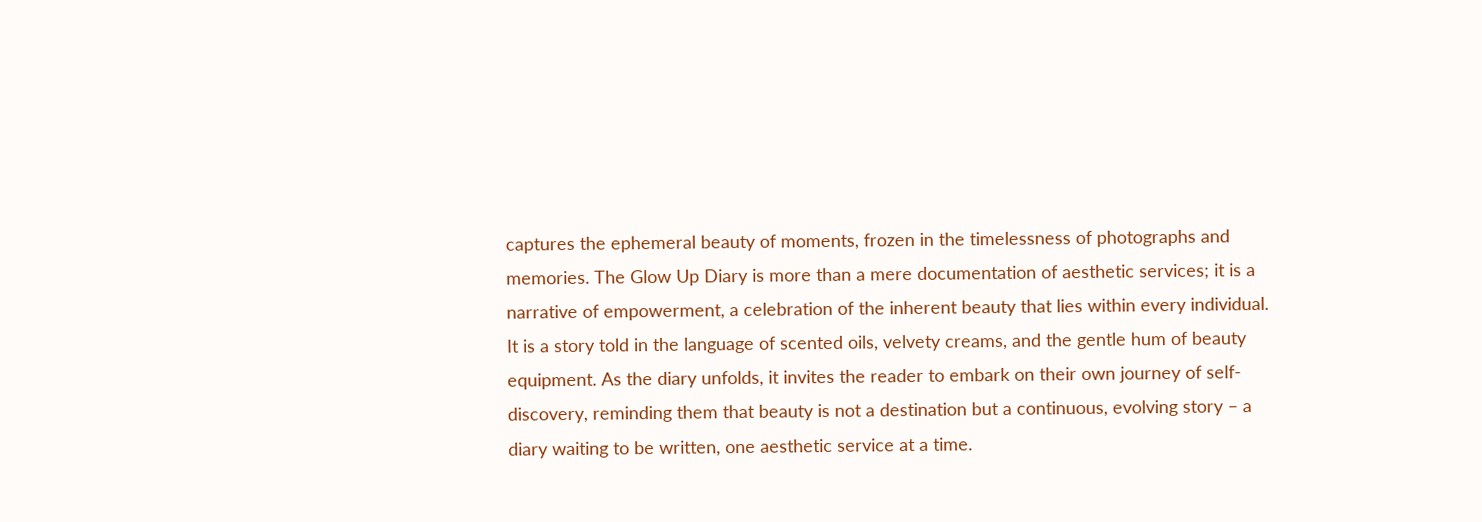captures the ephemeral beauty of moments, frozen in the timelessness of photographs and memories. The Glow Up Diary is more than a mere documentation of aesthetic services; it is a narrative of empowerment, a celebration of the inherent beauty that lies within every individual. It is a story told in the language of scented oils, velvety creams, and the gentle hum of beauty equipment. As the diary unfolds, it invites the reader to embark on their own journey of self-discovery, reminding them that beauty is not a destination but a continuous, evolving story – a diary waiting to be written, one aesthetic service at a time.